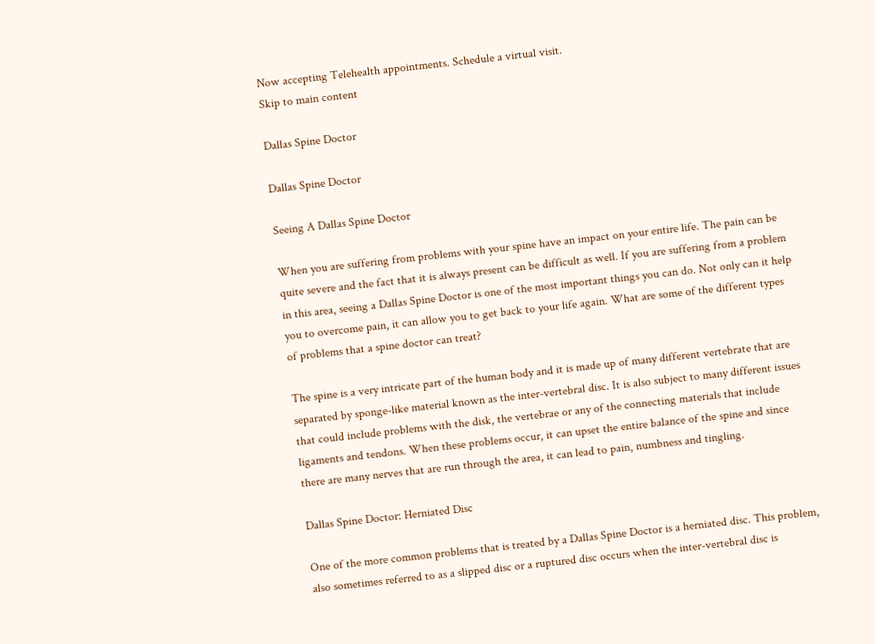Now accepting Telehealth appointments. Schedule a virtual visit.
Skip to main content

Dallas Spine Doctor

Dallas Spine Doctor

Seeing A Dallas Spine Doctor

When you are suffering from problems with your spine have an impact on your entire life. The pain can be quite severe and the fact that it is always present can be difficult as well. If you are suffering from a problem in this area, seeing a Dallas Spine Doctor is one of the most important things you can do. Not only can it help you to overcome pain, it can allow you to get back to your life again. What are some of the different types of problems that a spine doctor can treat?

The spine is a very intricate part of the human body and it is made up of many different vertebrate that are separated by sponge-like material known as the inter-vertebral disc. It is also subject to many different issues that could include problems with the disk, the vertebrae or any of the connecting materials that include ligaments and tendons. When these problems occur, it can upset the entire balance of the spine and since there are many nerves that are run through the area, it can lead to pain, numbness and tingling.

Dallas Spine Doctor: Herniated Disc

One of the more common problems that is treated by a Dallas Spine Doctor is a herniated disc. This problem, also sometimes referred to as a slipped disc or a ruptured disc occurs when the inter-vertebral disc is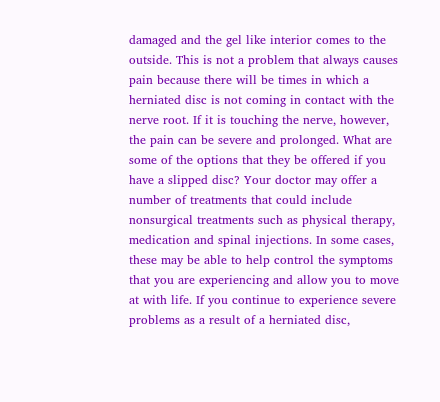damaged and the gel like interior comes to the outside. This is not a problem that always causes pain because there will be times in which a herniated disc is not coming in contact with the nerve root. If it is touching the nerve, however, the pain can be severe and prolonged. What are some of the options that they be offered if you have a slipped disc? Your doctor may offer a number of treatments that could include nonsurgical treatments such as physical therapy, medication and spinal injections. In some cases, these may be able to help control the symptoms that you are experiencing and allow you to move at with life. If you continue to experience severe problems as a result of a herniated disc,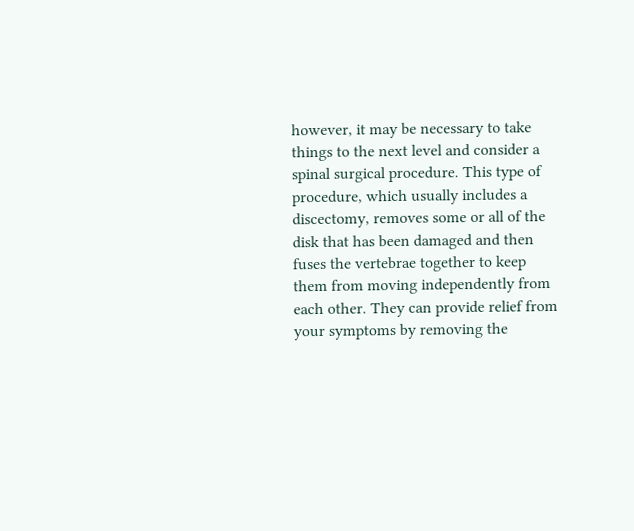however, it may be necessary to take things to the next level and consider a spinal surgical procedure. This type of procedure, which usually includes a discectomy, removes some or all of the disk that has been damaged and then fuses the vertebrae together to keep them from moving independently from each other. They can provide relief from your symptoms by removing the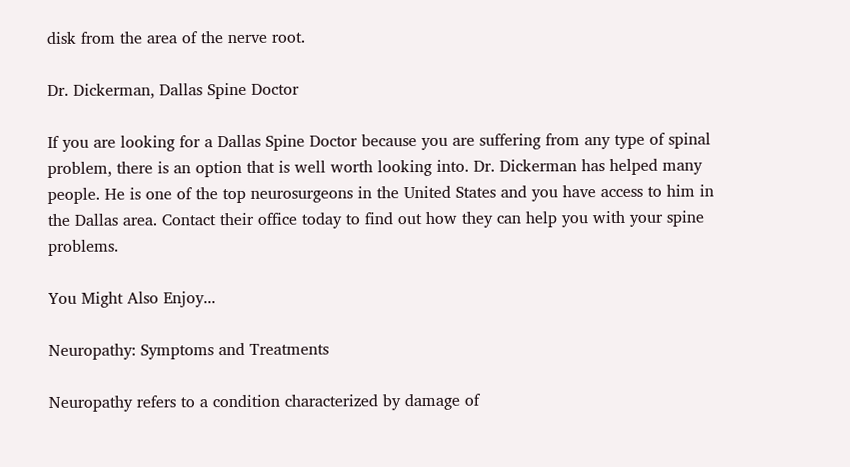disk from the area of the nerve root.

Dr. Dickerman, Dallas Spine Doctor

If you are looking for a Dallas Spine Doctor because you are suffering from any type of spinal problem, there is an option that is well worth looking into. Dr. Dickerman has helped many people. He is one of the top neurosurgeons in the United States and you have access to him in the Dallas area. Contact their office today to find out how they can help you with your spine problems.

You Might Also Enjoy...

Neuropathy: Symptoms and Treatments

Neuropathy refers to a condition characterized by damage of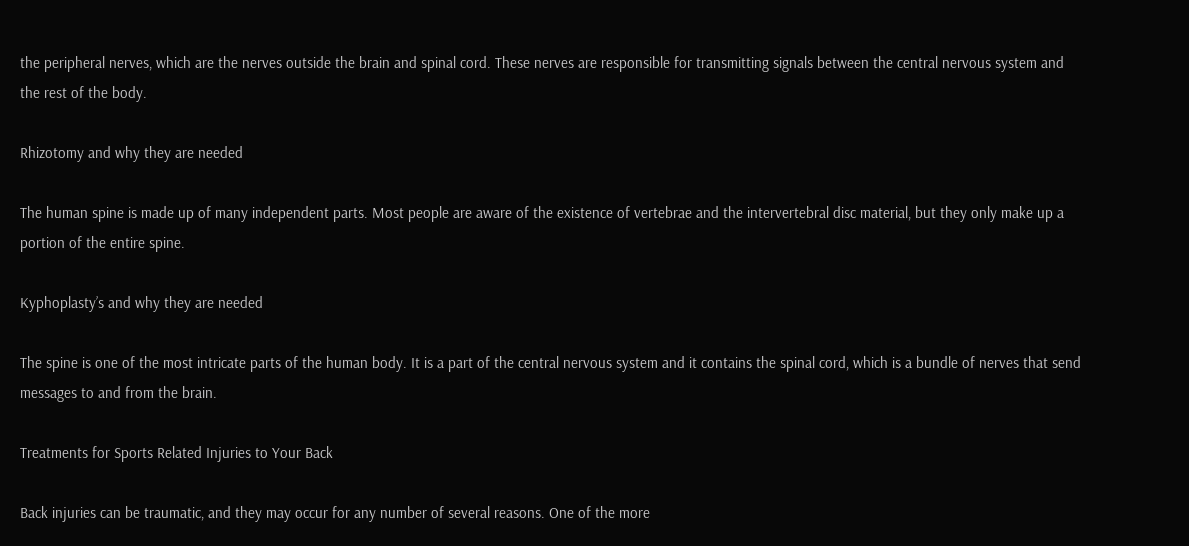the peripheral nerves, which are the nerves outside the brain and spinal cord. These nerves are responsible for transmitting signals between the central nervous system and the rest of the body.

Rhizotomy and why they are needed

The human spine is made up of many independent parts. Most people are aware of the existence of vertebrae and the intervertebral disc material, but they only make up a portion of the entire spine.

Kyphoplasty’s and why they are needed

The spine is one of the most intricate parts of the human body. It is a part of the central nervous system and it contains the spinal cord, which is a bundle of nerves that send messages to and from the brain.

Treatments for Sports Related Injuries to Your Back

Back injuries can be traumatic, and they may occur for any number of several reasons. One of the more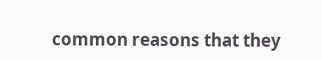common reasons that they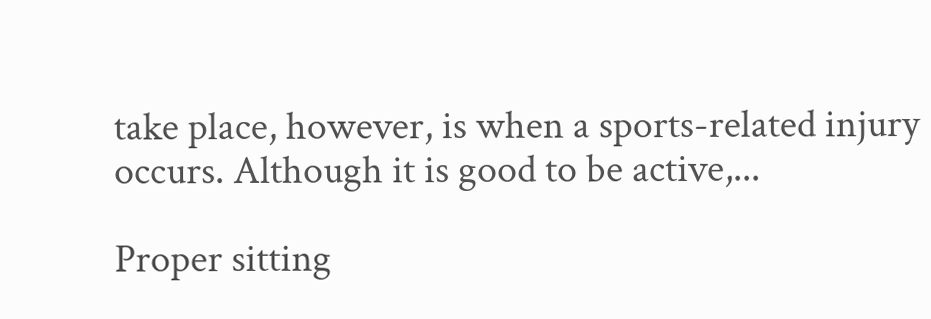take place, however, is when a sports-related injury occurs. Although it is good to be active,...

Proper sitting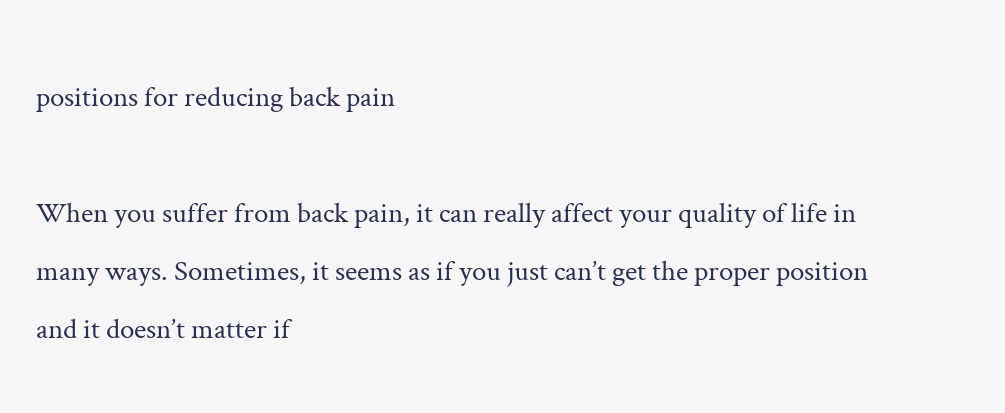positions for reducing back pain

When you suffer from back pain, it can really affect your quality of life in many ways. Sometimes, it seems as if you just can’t get the proper position and it doesn’t matter if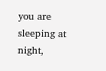you are sleeping at night,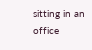sitting in an office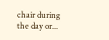chair during the day or...